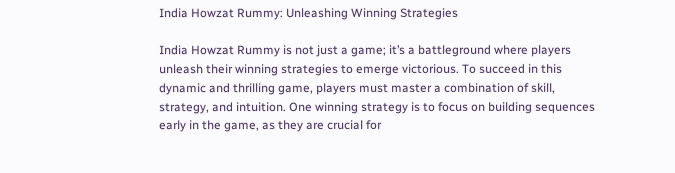India Howzat Rummy: Unleashing Winning Strategies

India Howzat Rummy is not just a game; it’s a battleground where players unleash their winning strategies to emerge victorious. To succeed in this dynamic and thrilling game, players must master a combination of skill, strategy, and intuition. One winning strategy is to focus on building sequences early in the game, as they are crucial for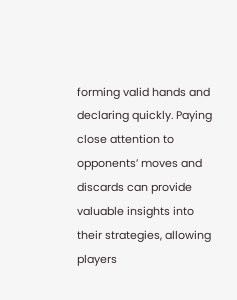forming valid hands and declaring quickly. Paying close attention to opponents’ moves and discards can provide valuable insights into their strategies, allowing players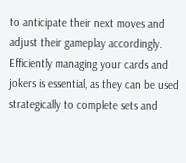to anticipate their next moves and adjust their gameplay accordingly. Efficiently managing your cards and jokers is essential, as they can be used strategically to complete sets and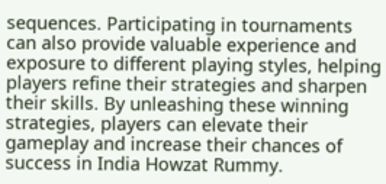sequences. Participating in tournaments can also provide valuable experience and exposure to different playing styles, helping players refine their strategies and sharpen their skills. By unleashing these winning strategies, players can elevate their gameplay and increase their chances of success in India Howzat Rummy.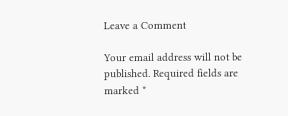Leave a Comment

Your email address will not be published. Required fields are marked *